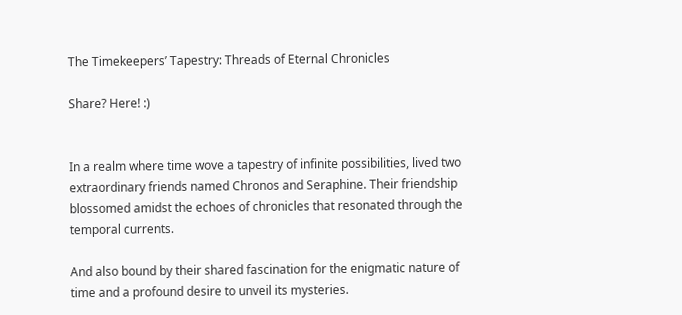The Timekeepers’ Tapestry: Threads of Eternal Chronicles

Share? Here! :)


In a realm where time wove a tapestry of infinite possibilities, lived two extraordinary friends named Chronos and Seraphine. Their friendship blossomed amidst the echoes of chronicles that resonated through the temporal currents.

And also bound by their shared fascination for the enigmatic nature of time and a profound desire to unveil its mysteries.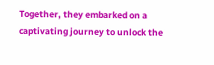Together, they embarked on a captivating journey to unlock the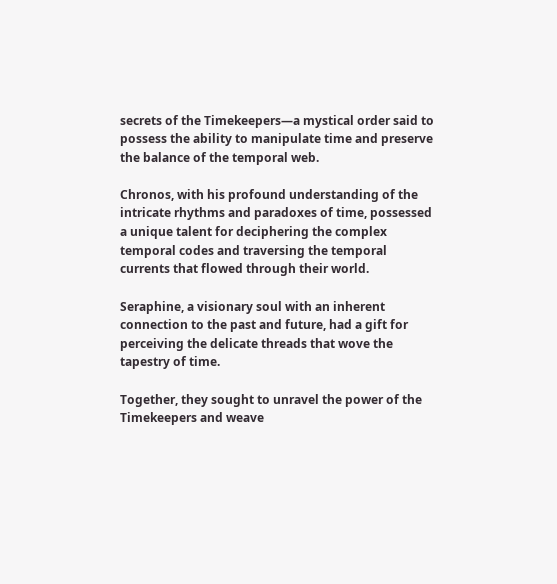secrets of the Timekeepers—a mystical order said to possess the ability to manipulate time and preserve the balance of the temporal web.

Chronos, with his profound understanding of the intricate rhythms and paradoxes of time, possessed a unique talent for deciphering the complex temporal codes and traversing the temporal currents that flowed through their world.

Seraphine, a visionary soul with an inherent connection to the past and future, had a gift for perceiving the delicate threads that wove the tapestry of time.

Together, they sought to unravel the power of the Timekeepers and weave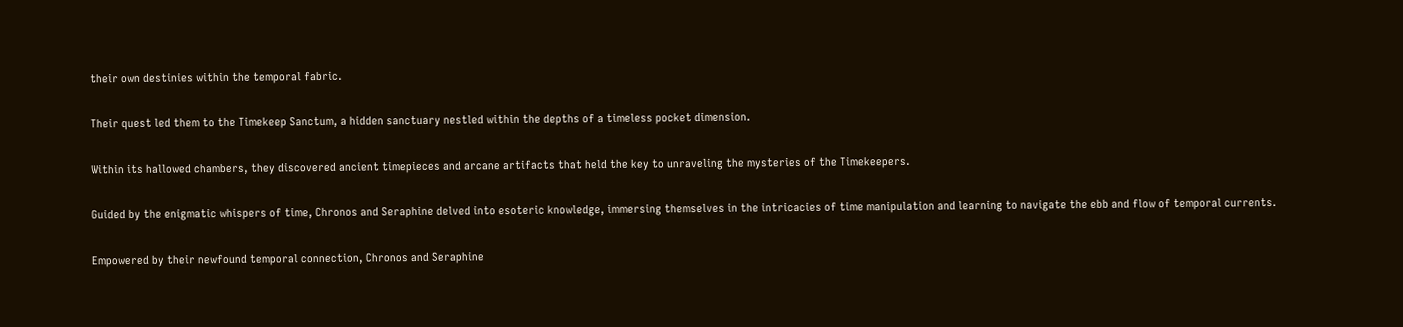their own destinies within the temporal fabric.

Their quest led them to the Timekeep Sanctum, a hidden sanctuary nestled within the depths of a timeless pocket dimension.

Within its hallowed chambers, they discovered ancient timepieces and arcane artifacts that held the key to unraveling the mysteries of the Timekeepers.

Guided by the enigmatic whispers of time, Chronos and Seraphine delved into esoteric knowledge, immersing themselves in the intricacies of time manipulation and learning to navigate the ebb and flow of temporal currents.

Empowered by their newfound temporal connection, Chronos and Seraphine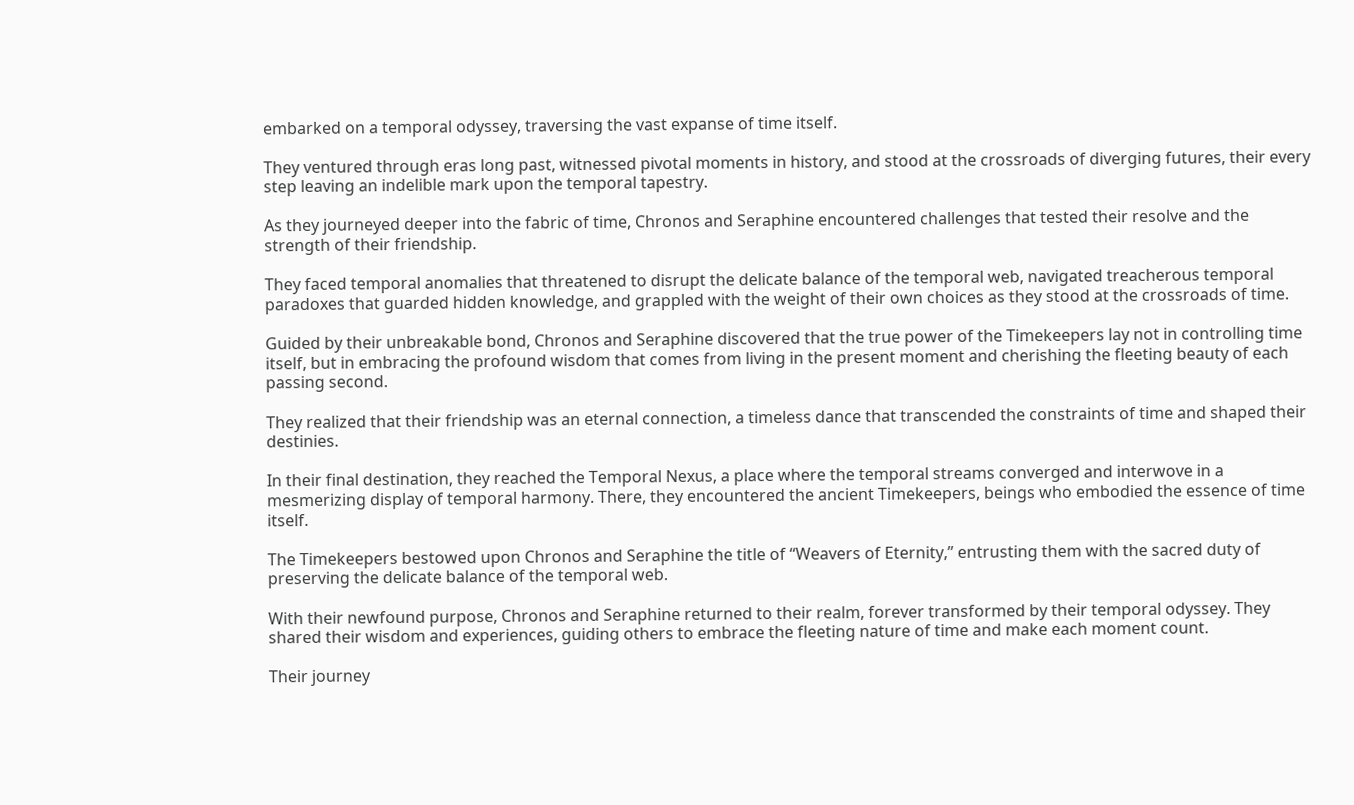embarked on a temporal odyssey, traversing the vast expanse of time itself.

They ventured through eras long past, witnessed pivotal moments in history, and stood at the crossroads of diverging futures, their every step leaving an indelible mark upon the temporal tapestry.

As they journeyed deeper into the fabric of time, Chronos and Seraphine encountered challenges that tested their resolve and the strength of their friendship.

They faced temporal anomalies that threatened to disrupt the delicate balance of the temporal web, navigated treacherous temporal paradoxes that guarded hidden knowledge, and grappled with the weight of their own choices as they stood at the crossroads of time.

Guided by their unbreakable bond, Chronos and Seraphine discovered that the true power of the Timekeepers lay not in controlling time itself, but in embracing the profound wisdom that comes from living in the present moment and cherishing the fleeting beauty of each passing second.

They realized that their friendship was an eternal connection, a timeless dance that transcended the constraints of time and shaped their destinies.

In their final destination, they reached the Temporal Nexus, a place where the temporal streams converged and interwove in a mesmerizing display of temporal harmony. There, they encountered the ancient Timekeepers, beings who embodied the essence of time itself.

The Timekeepers bestowed upon Chronos and Seraphine the title of “Weavers of Eternity,” entrusting them with the sacred duty of preserving the delicate balance of the temporal web.

With their newfound purpose, Chronos and Seraphine returned to their realm, forever transformed by their temporal odyssey. They shared their wisdom and experiences, guiding others to embrace the fleeting nature of time and make each moment count.

Their journey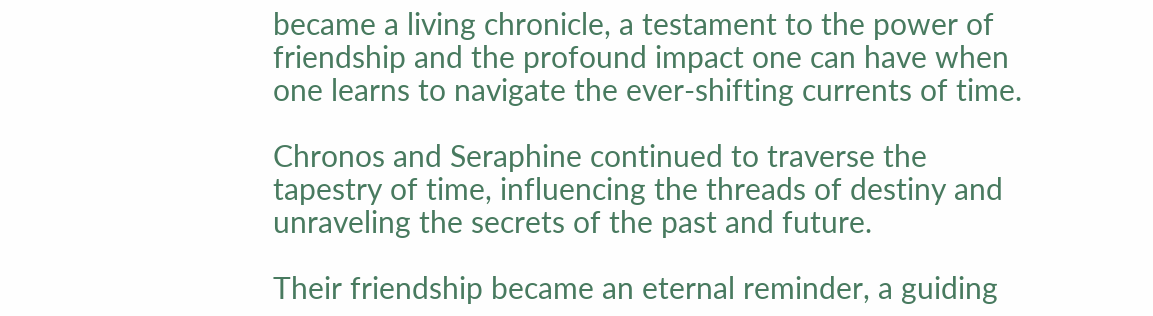became a living chronicle, a testament to the power of friendship and the profound impact one can have when one learns to navigate the ever-shifting currents of time.

Chronos and Seraphine continued to traverse the tapestry of time, influencing the threads of destiny and unraveling the secrets of the past and future.

Their friendship became an eternal reminder, a guiding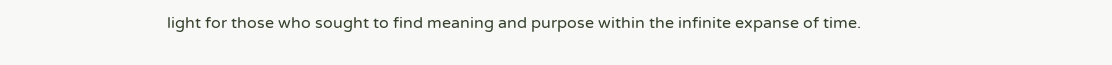light for those who sought to find meaning and purpose within the infinite expanse of time.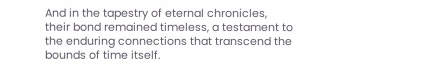And in the tapestry of eternal chronicles, their bond remained timeless, a testament to the enduring connections that transcend the bounds of time itself.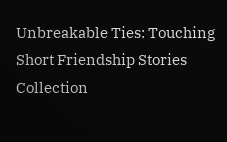Unbreakable Ties: Touching Short Friendship Stories Collection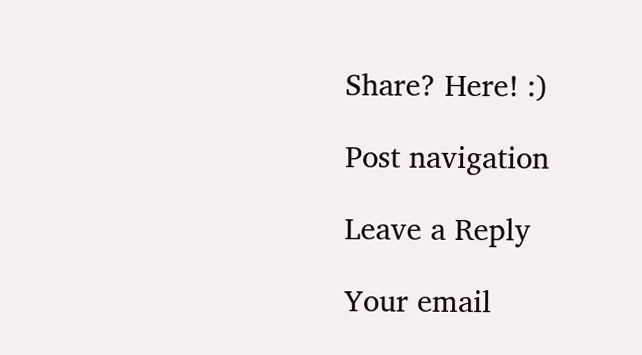Share? Here! :)

Post navigation

Leave a Reply

Your email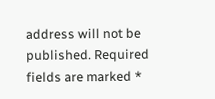address will not be published. Required fields are marked *